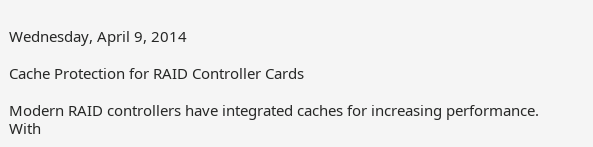Wednesday, April 9, 2014

Cache Protection for RAID Controller Cards

Modern RAID controllers have integrated caches for increasing performance. With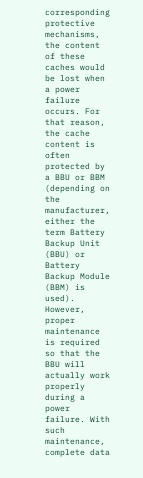corresponding protective mechanisms, the content of these caches would be lost when a power failure occurs. For that reason, the cache content is often protected by a BBU or BBM (depending on the manufacturer, either the term Battery Backup Unit (BBU) or Battery Backup Module (BBM) is used). However, proper maintenance is required so that the BBU will actually work properly during a power failure. With such maintenance, complete data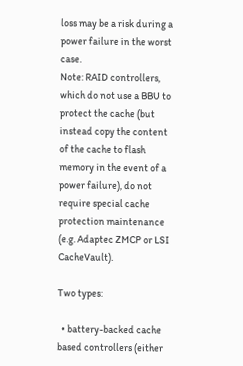loss may be a risk during a power failure in the worst case.
Note: RAID controllers, which do not use a BBU to protect the cache (but instead copy the content of the cache to flash memory in the event of a power failure), do not require special cache protection maintenance (e.g. Adaptec ZMCP or LSI CacheVault).

Two types:

  • battery-backed cache based controllers (either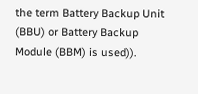the term Battery Backup Unit (BBU) or Battery Backup Module (BBM) is used)).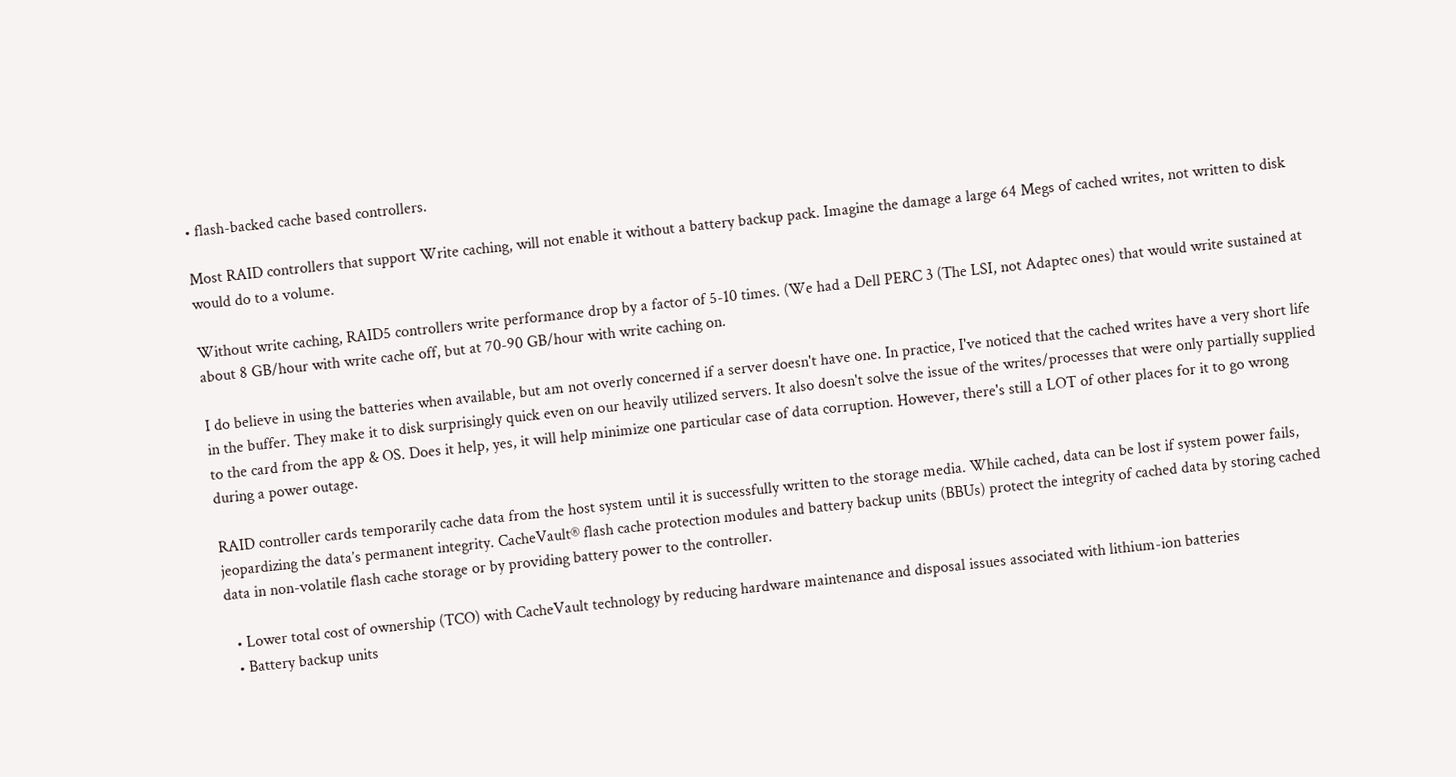• flash-backed cache based controllers.

Most RAID controllers that support Write caching, will not enable it without a battery backup pack. Imagine the damage a large 64 Megs of cached writes, not written to disk would do to a volume.

Without write caching, RAID5 controllers write performance drop by a factor of 5-10 times. (We had a Dell PERC 3 (The LSI, not Adaptec ones) that would write sustained at about 8 GB/hour with write cache off, but at 70-90 GB/hour with write caching on.

I do believe in using the batteries when available, but am not overly concerned if a server doesn't have one. In practice, I've noticed that the cached writes have a very short life in the buffer. They make it to disk surprisingly quick even on our heavily utilized servers. It also doesn't solve the issue of the writes/processes that were only partially supplied to the card from the app & OS. Does it help, yes, it will help minimize one particular case of data corruption. However, there's still a LOT of other places for it to go wrong during a power outage.

RAID controller cards temporarily cache data from the host system until it is successfully written to the storage media. While cached, data can be lost if system power fails, jeopardizing the data’s permanent integrity. CacheVault® flash cache protection modules and battery backup units (BBUs) protect the integrity of cached data by storing cached data in non-volatile flash cache storage or by providing battery power to the controller.

  • Lower total cost of ownership (TCO) with CacheVault technology by reducing hardware maintenance and disposal issues associated with lithium-ion batteries
  • Battery backup units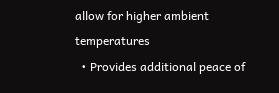allow for higher ambient temperatures
  • Provides additional peace of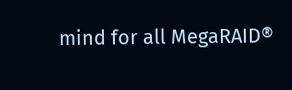mind for all MegaRAID®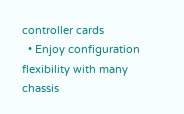controller cards
  • Enjoy configuration flexibility with many chassis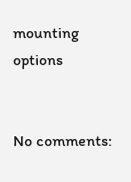mounting options


No comments: